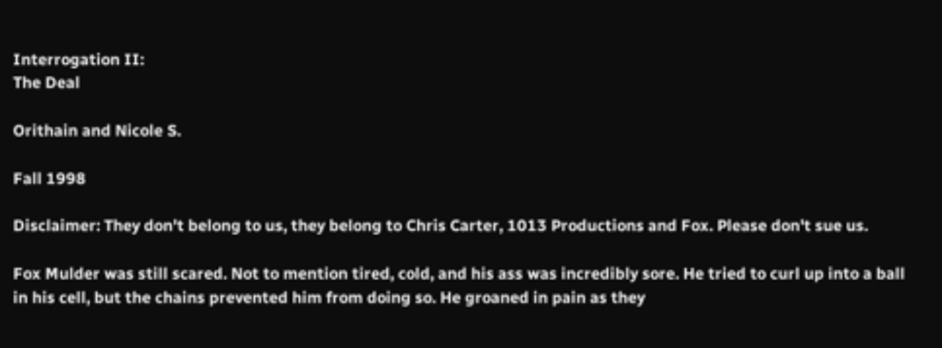Interrogation II:
The Deal

Orithain and Nicole S.

Fall 1998

Disclaimer: They don't belong to us, they belong to Chris Carter, 1013 Productions and Fox. Please don't sue us.

Fox Mulder was still scared. Not to mention tired, cold, and his ass was incredibly sore. He tried to curl up into a ball in his cell, but the chains prevented him from doing so. He groaned in pain as they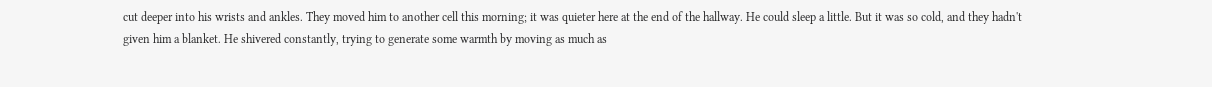cut deeper into his wrists and ankles. They moved him to another cell this morning; it was quieter here at the end of the hallway. He could sleep a little. But it was so cold, and they hadn't given him a blanket. He shivered constantly, trying to generate some warmth by moving as much as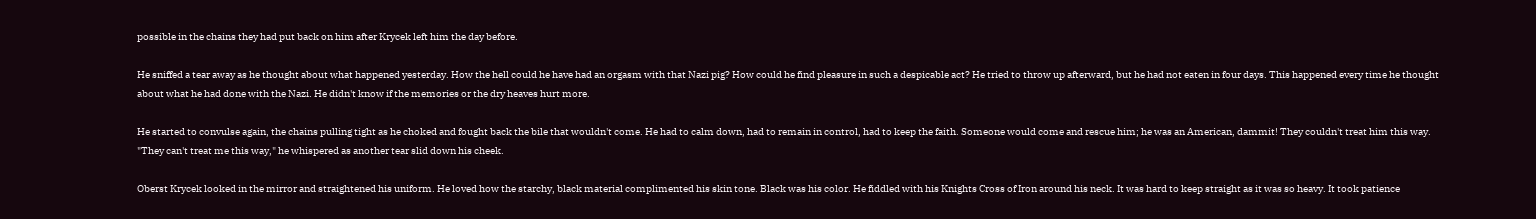possible in the chains they had put back on him after Krycek left him the day before.

He sniffed a tear away as he thought about what happened yesterday. How the hell could he have had an orgasm with that Nazi pig? How could he find pleasure in such a despicable act? He tried to throw up afterward, but he had not eaten in four days. This happened every time he thought about what he had done with the Nazi. He didn't know if the memories or the dry heaves hurt more.

He started to convulse again, the chains pulling tight as he choked and fought back the bile that wouldn't come. He had to calm down, had to remain in control, had to keep the faith. Someone would come and rescue him; he was an American, dammit! They couldn't treat him this way. "They can't treat me this way," he whispered as another tear slid down his cheek.

Oberst Krycek looked in the mirror and straightened his uniform. He loved how the starchy, black material complimented his skin tone. Black was his color. He fiddled with his Knights Cross of Iron around his neck. It was hard to keep straight as it was so heavy. It took patience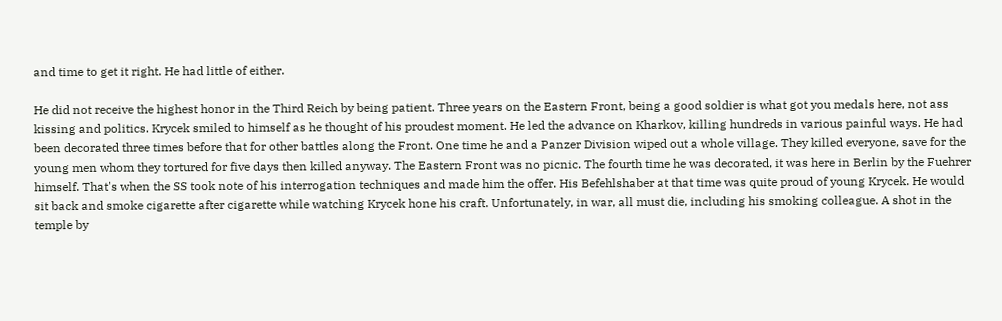and time to get it right. He had little of either.

He did not receive the highest honor in the Third Reich by being patient. Three years on the Eastern Front, being a good soldier is what got you medals here, not ass kissing and politics. Krycek smiled to himself as he thought of his proudest moment. He led the advance on Kharkov, killing hundreds in various painful ways. He had been decorated three times before that for other battles along the Front. One time he and a Panzer Division wiped out a whole village. They killed everyone, save for the young men whom they tortured for five days then killed anyway. The Eastern Front was no picnic. The fourth time he was decorated, it was here in Berlin by the Fuehrer himself. That's when the SS took note of his interrogation techniques and made him the offer. His Befehlshaber at that time was quite proud of young Krycek. He would sit back and smoke cigarette after cigarette while watching Krycek hone his craft. Unfortunately, in war, all must die, including his smoking colleague. A shot in the temple by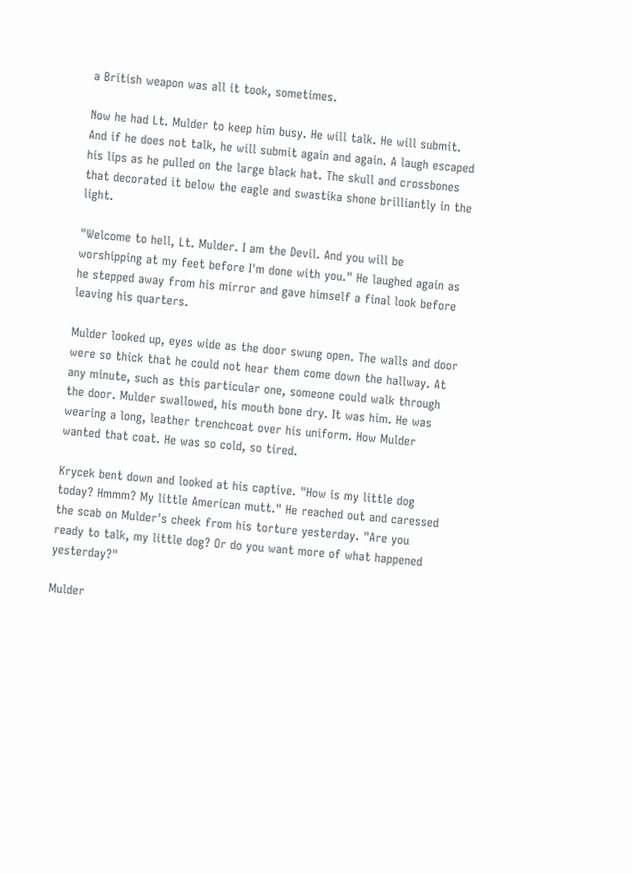a British weapon was all it took, sometimes.

Now he had Lt. Mulder to keep him busy. He will talk. He will submit. And if he does not talk, he will submit again and again. A laugh escaped his lips as he pulled on the large black hat. The skull and crossbones that decorated it below the eagle and swastika shone brilliantly in the light.

"Welcome to hell, Lt. Mulder. I am the Devil. And you will be worshipping at my feet before I'm done with you." He laughed again as he stepped away from his mirror and gave himself a final look before leaving his quarters.

Mulder looked up, eyes wide as the door swung open. The walls and door were so thick that he could not hear them come down the hallway. At any minute, such as this particular one, someone could walk through the door. Mulder swallowed, his mouth bone dry. It was him. He was wearing a long, leather trenchcoat over his uniform. How Mulder wanted that coat. He was so cold, so tired.

Krycek bent down and looked at his captive. "How is my little dog today? Hmmm? My little American mutt." He reached out and caressed the scab on Mulder's cheek from his torture yesterday. "Are you ready to talk, my little dog? Or do you want more of what happened yesterday?"

Mulder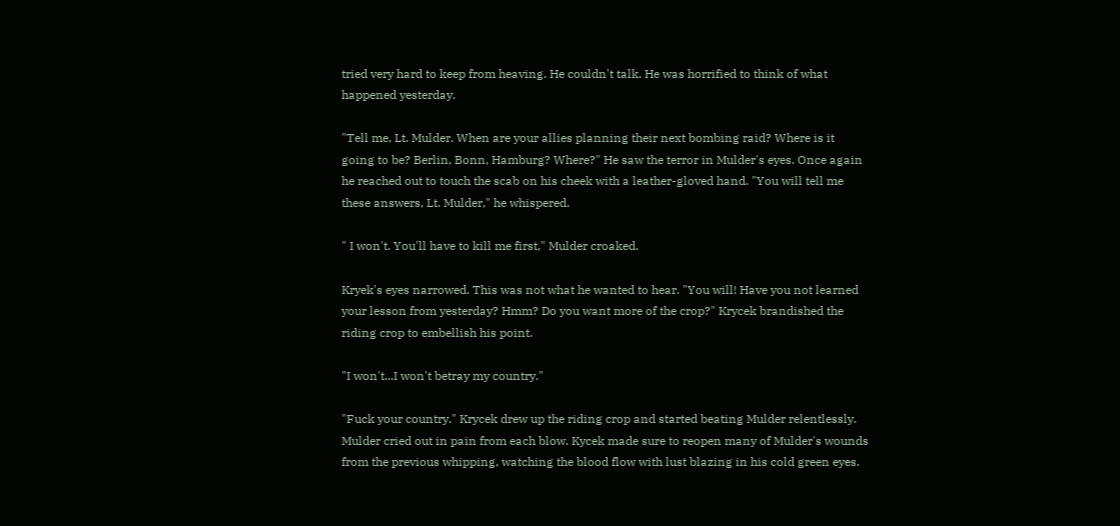tried very hard to keep from heaving. He couldn't talk. He was horrified to think of what happened yesterday.

"Tell me, Lt. Mulder. When are your allies planning their next bombing raid? Where is it going to be? Berlin, Bonn, Hamburg? Where?" He saw the terror in Mulder's eyes. Once again he reached out to touch the scab on his cheek with a leather-gloved hand. "You will tell me these answers, Lt. Mulder," he whispered.

" I won't. You'll have to kill me first," Mulder croaked.

Kryek's eyes narrowed. This was not what he wanted to hear. "You will! Have you not learned your lesson from yesterday? Hmm? Do you want more of the crop?" Krycek brandished the riding crop to embellish his point.

"I won't...I won't betray my country."

"Fuck your country." Krycek drew up the riding crop and started beating Mulder relentlessly. Mulder cried out in pain from each blow. Kycek made sure to reopen many of Mulder's wounds from the previous whipping, watching the blood flow with lust blazing in his cold green eyes.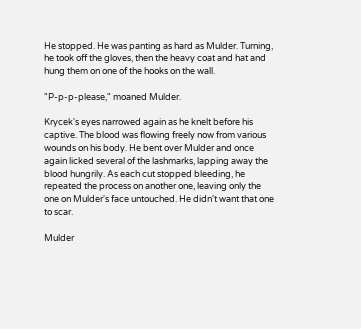He stopped. He was panting as hard as Mulder. Turning, he took off the gloves, then the heavy coat and hat and hung them on one of the hooks on the wall.

"P-p-p-please," moaned Mulder.

Krycek's eyes narrowed again as he knelt before his captive. The blood was flowing freely now from various wounds on his body. He bent over Mulder and once again licked several of the lashmarks, lapping away the blood hungrily. As each cut stopped bleeding, he repeated the process on another one, leaving only the one on Mulder's face untouched. He didn't want that one to scar.

Mulder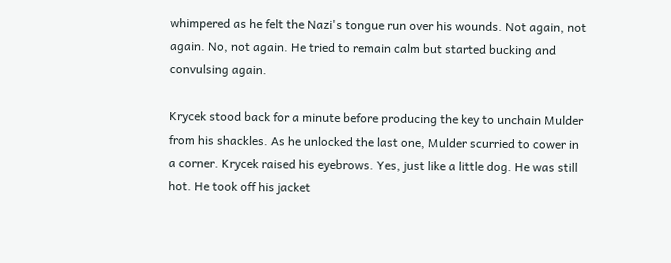whimpered as he felt the Nazi's tongue run over his wounds. Not again, not again. No, not again. He tried to remain calm but started bucking and convulsing again.

Krycek stood back for a minute before producing the key to unchain Mulder from his shackles. As he unlocked the last one, Mulder scurried to cower in a corner. Krycek raised his eyebrows. Yes, just like a little dog. He was still hot. He took off his jacket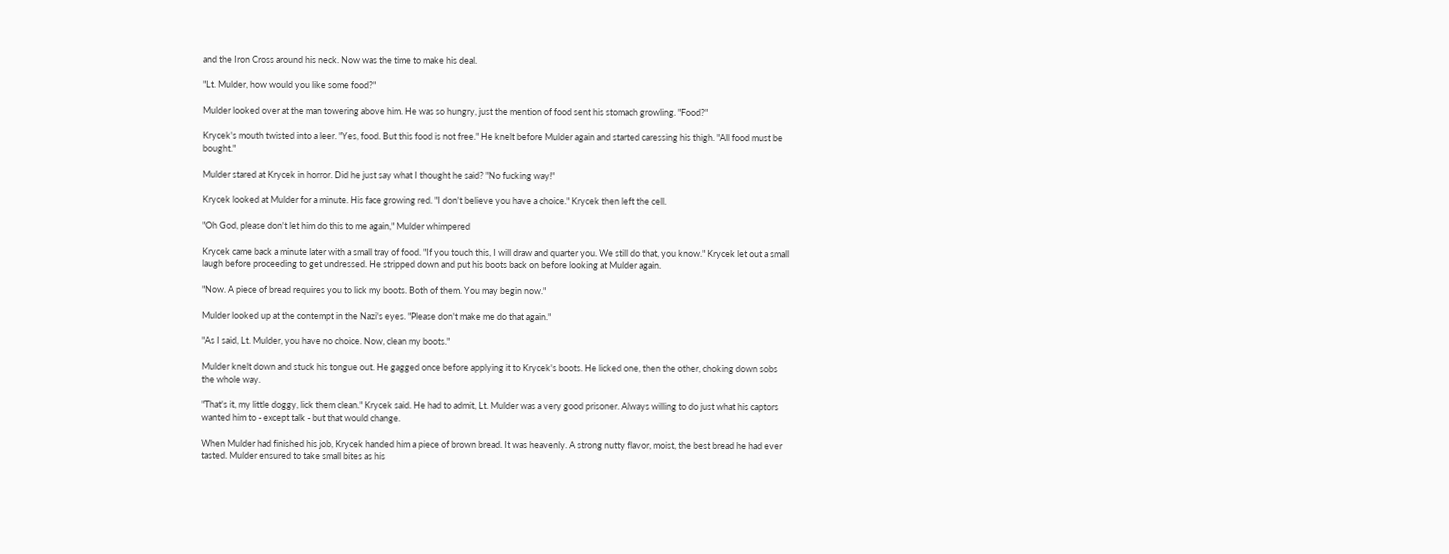and the Iron Cross around his neck. Now was the time to make his deal.

"Lt. Mulder, how would you like some food?"

Mulder looked over at the man towering above him. He was so hungry, just the mention of food sent his stomach growling. "Food?"

Krycek's mouth twisted into a leer. "Yes, food. But this food is not free." He knelt before Mulder again and started caressing his thigh. "All food must be bought."

Mulder stared at Krycek in horror. Did he just say what I thought he said? "No fucking way!"

Krycek looked at Mulder for a minute. His face growing red. "I don't believe you have a choice." Krycek then left the cell.

"Oh God, please don't let him do this to me again," Mulder whimpered

Krycek came back a minute later with a small tray of food. "If you touch this, I will draw and quarter you. We still do that, you know." Krycek let out a small laugh before proceeding to get undressed. He stripped down and put his boots back on before looking at Mulder again.

"Now. A piece of bread requires you to lick my boots. Both of them. You may begin now."

Mulder looked up at the contempt in the Nazi's eyes. "Please don't make me do that again."

"As I said, Lt. Mulder, you have no choice. Now, clean my boots."

Mulder knelt down and stuck his tongue out. He gagged once before applying it to Krycek's boots. He licked one, then the other, choking down sobs the whole way.

"That's it, my little doggy, lick them clean." Krycek said. He had to admit, Lt. Mulder was a very good prisoner. Always willing to do just what his captors wanted him to - except talk - but that would change.

When Mulder had finished his job, Krycek handed him a piece of brown bread. It was heavenly. A strong nutty flavor, moist, the best bread he had ever tasted. Mulder ensured to take small bites as his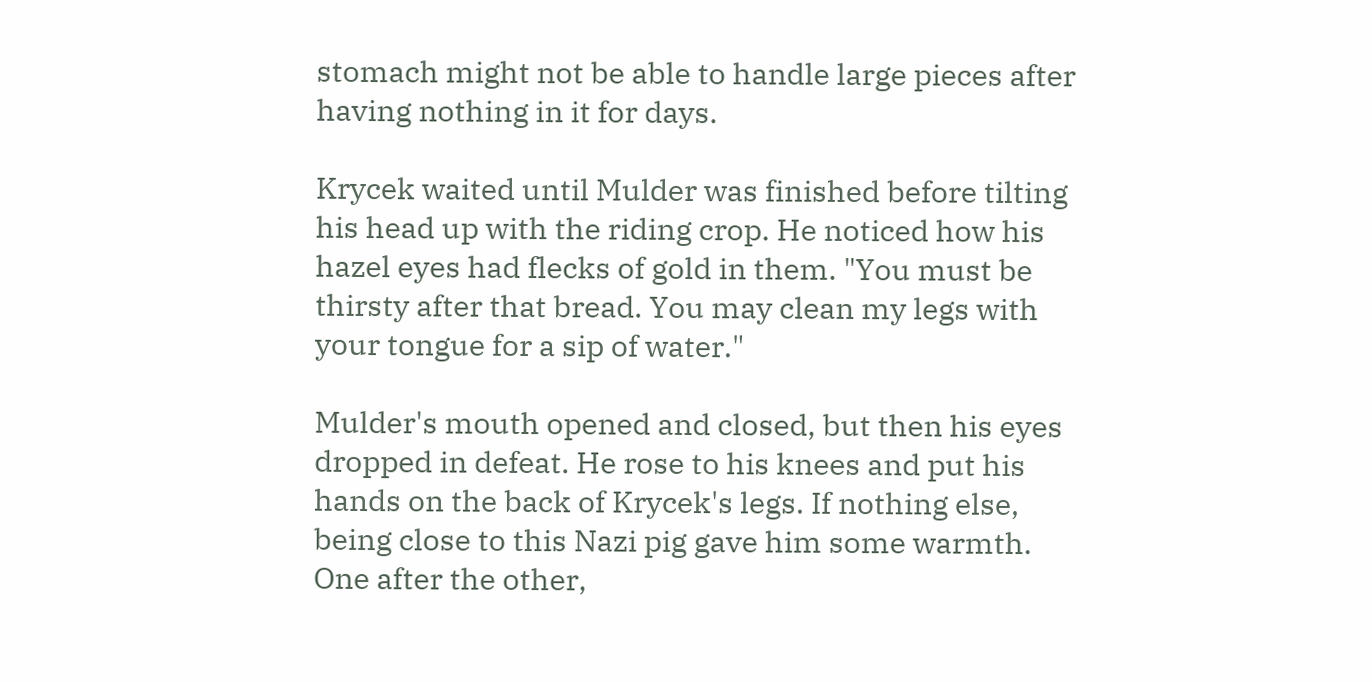stomach might not be able to handle large pieces after having nothing in it for days.

Krycek waited until Mulder was finished before tilting his head up with the riding crop. He noticed how his hazel eyes had flecks of gold in them. "You must be thirsty after that bread. You may clean my legs with your tongue for a sip of water."

Mulder's mouth opened and closed, but then his eyes dropped in defeat. He rose to his knees and put his hands on the back of Krycek's legs. If nothing else, being close to this Nazi pig gave him some warmth. One after the other,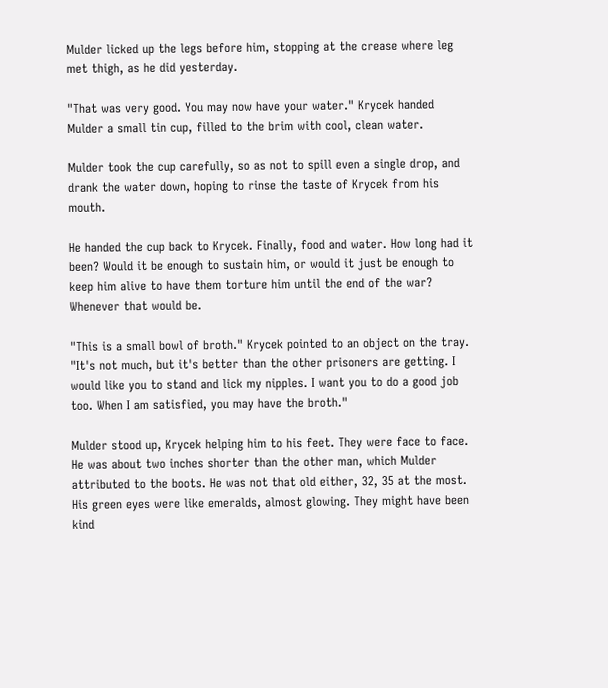Mulder licked up the legs before him, stopping at the crease where leg met thigh, as he did yesterday.

"That was very good. You may now have your water." Krycek handed Mulder a small tin cup, filled to the brim with cool, clean water.

Mulder took the cup carefully, so as not to spill even a single drop, and drank the water down, hoping to rinse the taste of Krycek from his mouth.

He handed the cup back to Krycek. Finally, food and water. How long had it been? Would it be enough to sustain him, or would it just be enough to keep him alive to have them torture him until the end of the war? Whenever that would be.

"This is a small bowl of broth." Krycek pointed to an object on the tray. "It's not much, but it's better than the other prisoners are getting. I would like you to stand and lick my nipples. I want you to do a good job too. When I am satisfied, you may have the broth."

Mulder stood up, Krycek helping him to his feet. They were face to face. He was about two inches shorter than the other man, which Mulder attributed to the boots. He was not that old either, 32, 35 at the most. His green eyes were like emeralds, almost glowing. They might have been kind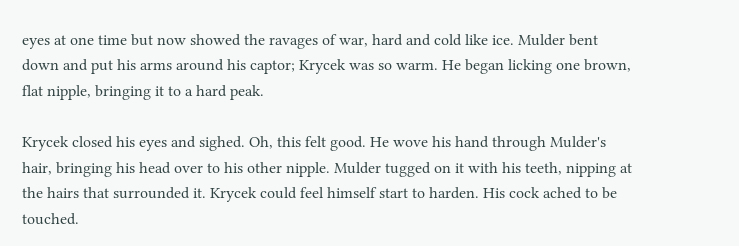eyes at one time but now showed the ravages of war, hard and cold like ice. Mulder bent down and put his arms around his captor; Krycek was so warm. He began licking one brown, flat nipple, bringing it to a hard peak.

Krycek closed his eyes and sighed. Oh, this felt good. He wove his hand through Mulder's hair, bringing his head over to his other nipple. Mulder tugged on it with his teeth, nipping at the hairs that surrounded it. Krycek could feel himself start to harden. His cock ached to be touched.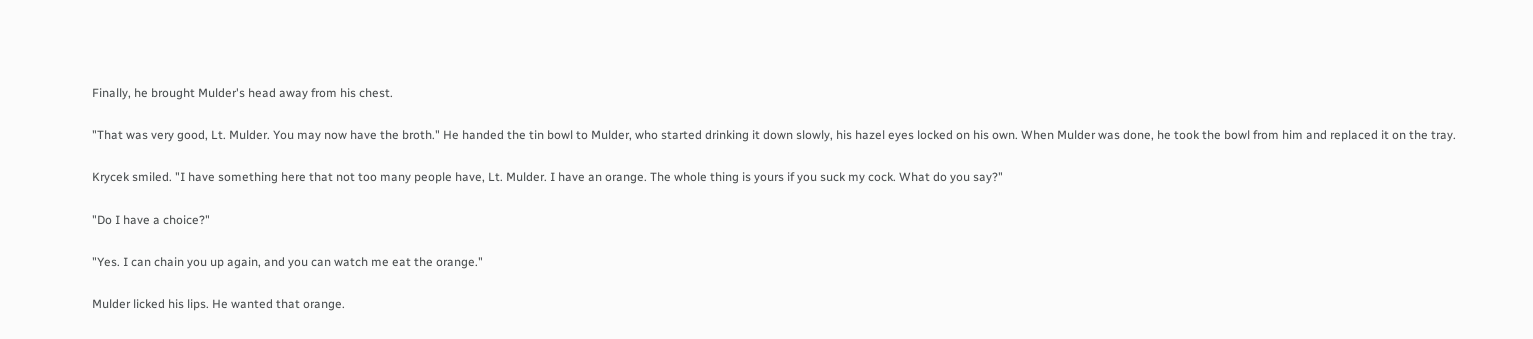Finally, he brought Mulder's head away from his chest.

"That was very good, Lt. Mulder. You may now have the broth." He handed the tin bowl to Mulder, who started drinking it down slowly, his hazel eyes locked on his own. When Mulder was done, he took the bowl from him and replaced it on the tray.

Krycek smiled. "I have something here that not too many people have, Lt. Mulder. I have an orange. The whole thing is yours if you suck my cock. What do you say?"

"Do I have a choice?"

"Yes. I can chain you up again, and you can watch me eat the orange."

Mulder licked his lips. He wanted that orange.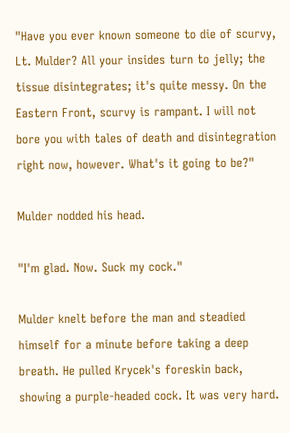"Have you ever known someone to die of scurvy, Lt. Mulder? All your insides turn to jelly; the tissue disintegrates; it's quite messy. On the Eastern Front, scurvy is rampant. I will not bore you with tales of death and disintegration right now, however. What's it going to be?"

Mulder nodded his head.

"I'm glad. Now. Suck my cock."

Mulder knelt before the man and steadied himself for a minute before taking a deep breath. He pulled Krycek's foreskin back, showing a purple-headed cock. It was very hard.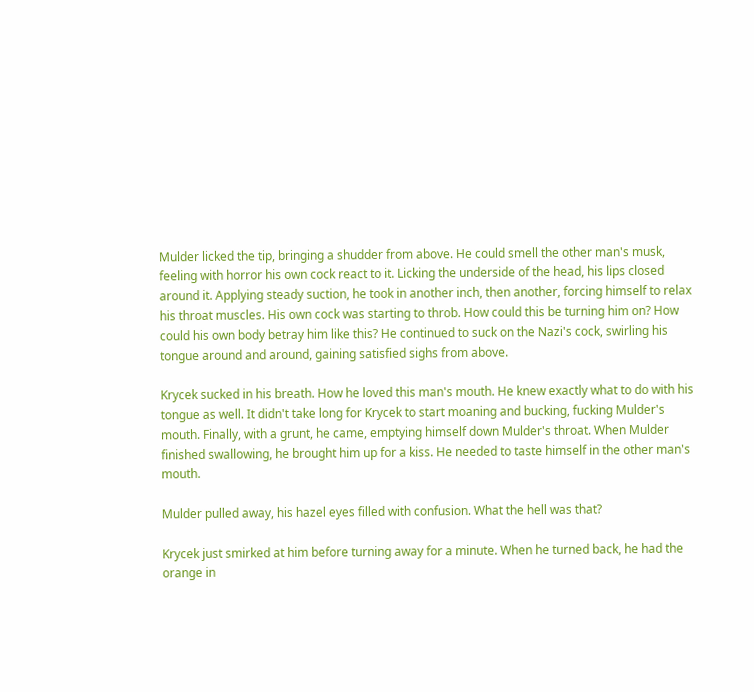Mulder licked the tip, bringing a shudder from above. He could smell the other man's musk, feeling with horror his own cock react to it. Licking the underside of the head, his lips closed around it. Applying steady suction, he took in another inch, then another, forcing himself to relax his throat muscles. His own cock was starting to throb. How could this be turning him on? How could his own body betray him like this? He continued to suck on the Nazi's cock, swirling his tongue around and around, gaining satisfied sighs from above.

Krycek sucked in his breath. How he loved this man's mouth. He knew exactly what to do with his tongue as well. It didn't take long for Krycek to start moaning and bucking, fucking Mulder's mouth. Finally, with a grunt, he came, emptying himself down Mulder's throat. When Mulder finished swallowing, he brought him up for a kiss. He needed to taste himself in the other man's mouth.

Mulder pulled away, his hazel eyes filled with confusion. What the hell was that?

Krycek just smirked at him before turning away for a minute. When he turned back, he had the orange in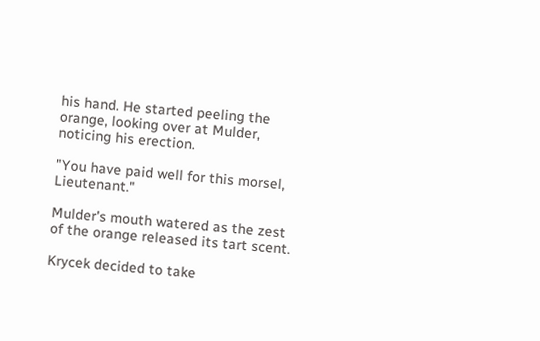his hand. He started peeling the orange, looking over at Mulder, noticing his erection.

"You have paid well for this morsel, Lieutenant."

Mulder's mouth watered as the zest of the orange released its tart scent.

Krycek decided to take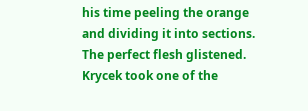his time peeling the orange and dividing it into sections. The perfect flesh glistened. Krycek took one of the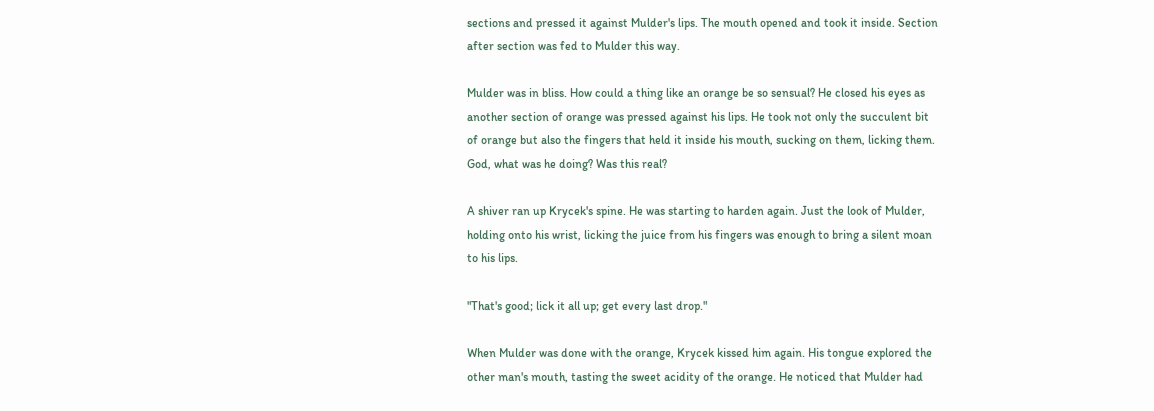sections and pressed it against Mulder's lips. The mouth opened and took it inside. Section after section was fed to Mulder this way.

Mulder was in bliss. How could a thing like an orange be so sensual? He closed his eyes as another section of orange was pressed against his lips. He took not only the succulent bit of orange but also the fingers that held it inside his mouth, sucking on them, licking them. God, what was he doing? Was this real?

A shiver ran up Krycek's spine. He was starting to harden again. Just the look of Mulder, holding onto his wrist, licking the juice from his fingers was enough to bring a silent moan to his lips.

"That's good; lick it all up; get every last drop."

When Mulder was done with the orange, Krycek kissed him again. His tongue explored the other man's mouth, tasting the sweet acidity of the orange. He noticed that Mulder had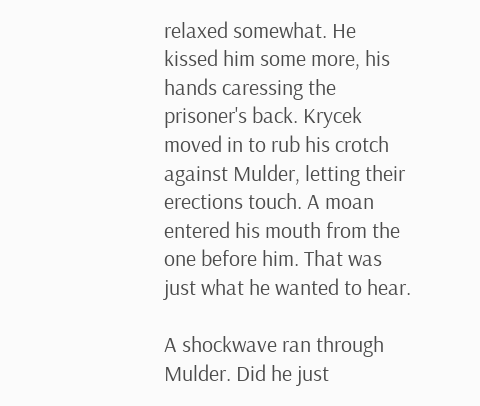relaxed somewhat. He kissed him some more, his hands caressing the prisoner's back. Krycek moved in to rub his crotch against Mulder, letting their erections touch. A moan entered his mouth from the one before him. That was just what he wanted to hear.

A shockwave ran through Mulder. Did he just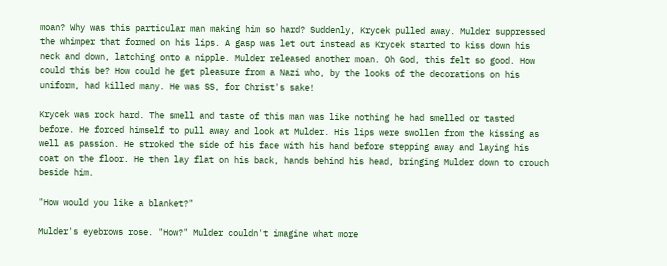moan? Why was this particular man making him so hard? Suddenly, Krycek pulled away. Mulder suppressed the whimper that formed on his lips. A gasp was let out instead as Krycek started to kiss down his neck and down, latching onto a nipple. Mulder released another moan. Oh God, this felt so good. How could this be? How could he get pleasure from a Nazi who, by the looks of the decorations on his uniform, had killed many. He was SS, for Christ's sake!

Krycek was rock hard. The smell and taste of this man was like nothing he had smelled or tasted before. He forced himself to pull away and look at Mulder. His lips were swollen from the kissing as well as passion. He stroked the side of his face with his hand before stepping away and laying his coat on the floor. He then lay flat on his back, hands behind his head, bringing Mulder down to crouch beside him.

"How would you like a blanket?"

Mulder's eyebrows rose. "How?" Mulder couldn't imagine what more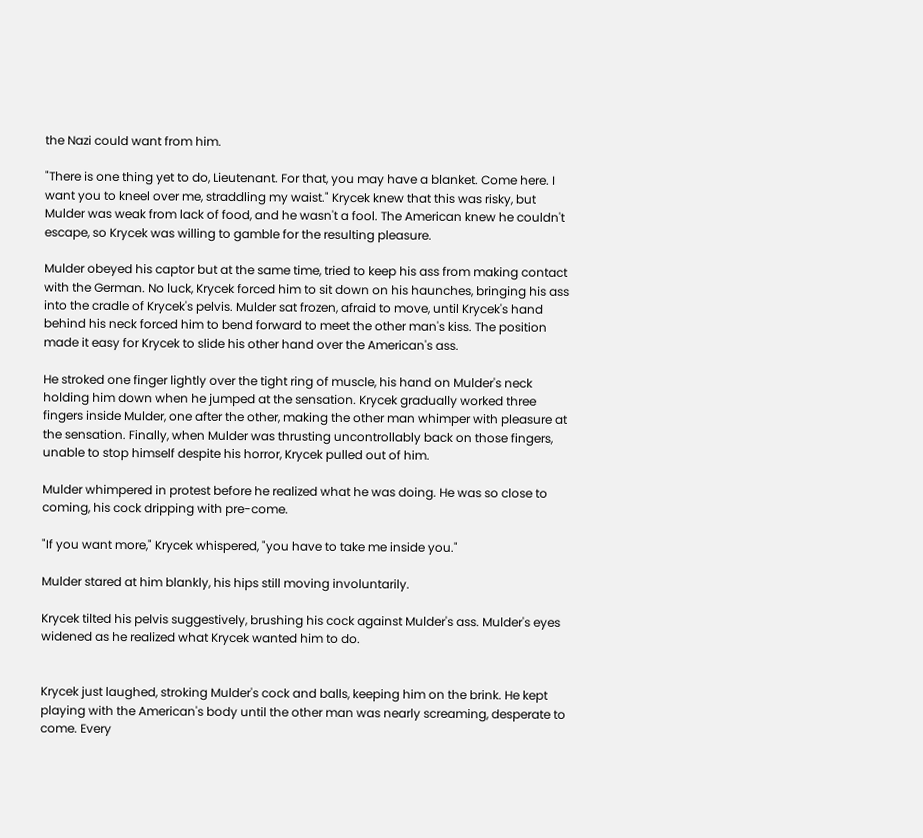the Nazi could want from him.

"There is one thing yet to do, Lieutenant. For that, you may have a blanket. Come here. I want you to kneel over me, straddling my waist." Krycek knew that this was risky, but Mulder was weak from lack of food, and he wasn't a fool. The American knew he couldn't escape, so Krycek was willing to gamble for the resulting pleasure.

Mulder obeyed his captor but at the same time, tried to keep his ass from making contact with the German. No luck, Krycek forced him to sit down on his haunches, bringing his ass into the cradle of Krycek's pelvis. Mulder sat frozen, afraid to move, until Krycek's hand behind his neck forced him to bend forward to meet the other man's kiss. The position made it easy for Krycek to slide his other hand over the American's ass.

He stroked one finger lightly over the tight ring of muscle, his hand on Mulder's neck holding him down when he jumped at the sensation. Krycek gradually worked three fingers inside Mulder, one after the other, making the other man whimper with pleasure at the sensation. Finally, when Mulder was thrusting uncontrollably back on those fingers, unable to stop himself despite his horror, Krycek pulled out of him.

Mulder whimpered in protest before he realized what he was doing. He was so close to coming, his cock dripping with pre-come.

"If you want more," Krycek whispered, "you have to take me inside you."

Mulder stared at him blankly, his hips still moving involuntarily.

Krycek tilted his pelvis suggestively, brushing his cock against Mulder's ass. Mulder's eyes widened as he realized what Krycek wanted him to do.


Krycek just laughed, stroking Mulder's cock and balls, keeping him on the brink. He kept playing with the American's body until the other man was nearly screaming, desperate to come. Every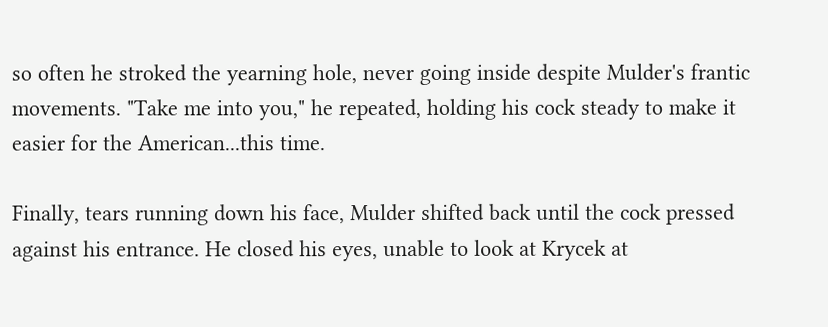so often he stroked the yearning hole, never going inside despite Mulder's frantic movements. "Take me into you," he repeated, holding his cock steady to make it easier for the American...this time.

Finally, tears running down his face, Mulder shifted back until the cock pressed against his entrance. He closed his eyes, unable to look at Krycek at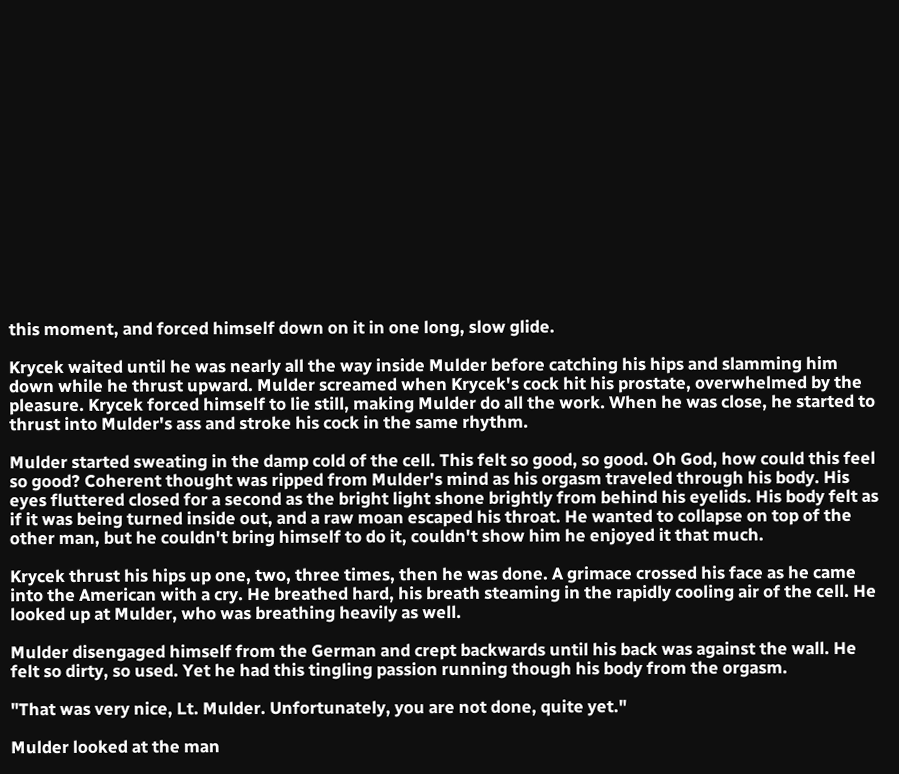this moment, and forced himself down on it in one long, slow glide.

Krycek waited until he was nearly all the way inside Mulder before catching his hips and slamming him down while he thrust upward. Mulder screamed when Krycek's cock hit his prostate, overwhelmed by the pleasure. Krycek forced himself to lie still, making Mulder do all the work. When he was close, he started to thrust into Mulder's ass and stroke his cock in the same rhythm.

Mulder started sweating in the damp cold of the cell. This felt so good, so good. Oh God, how could this feel so good? Coherent thought was ripped from Mulder's mind as his orgasm traveled through his body. His eyes fluttered closed for a second as the bright light shone brightly from behind his eyelids. His body felt as if it was being turned inside out, and a raw moan escaped his throat. He wanted to collapse on top of the other man, but he couldn't bring himself to do it, couldn't show him he enjoyed it that much.

Krycek thrust his hips up one, two, three times, then he was done. A grimace crossed his face as he came into the American with a cry. He breathed hard, his breath steaming in the rapidly cooling air of the cell. He looked up at Mulder, who was breathing heavily as well.

Mulder disengaged himself from the German and crept backwards until his back was against the wall. He felt so dirty, so used. Yet he had this tingling passion running though his body from the orgasm.

"That was very nice, Lt. Mulder. Unfortunately, you are not done, quite yet."

Mulder looked at the man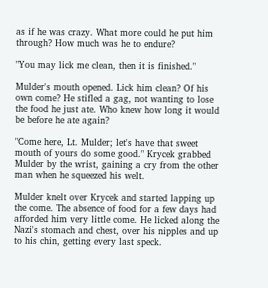as if he was crazy. What more could he put him through? How much was he to endure?

"You may lick me clean, then it is finished."

Mulder's mouth opened. Lick him clean? Of his own come? He stifled a gag, not wanting to lose the food he just ate. Who knew how long it would be before he ate again?

"Come here, Lt. Mulder; let's have that sweet mouth of yours do some good." Krycek grabbed Mulder by the wrist, gaining a cry from the other man when he squeezed his welt.

Mulder knelt over Krycek and started lapping up the come. The absence of food for a few days had afforded him very little come. He licked along the Nazi's stomach and chest, over his nipples and up to his chin, getting every last speck.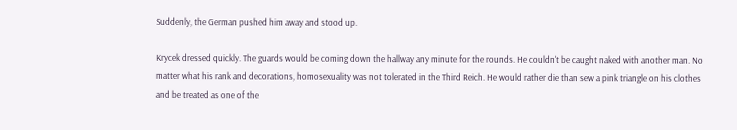Suddenly, the German pushed him away and stood up.

Krycek dressed quickly. The guards would be coming down the hallway any minute for the rounds. He couldn't be caught naked with another man. No matter what his rank and decorations, homosexuality was not tolerated in the Third Reich. He would rather die than sew a pink triangle on his clothes and be treated as one of the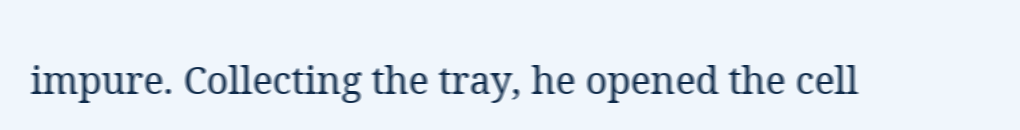impure. Collecting the tray, he opened the cell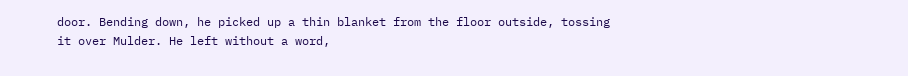door. Bending down, he picked up a thin blanket from the floor outside, tossing it over Mulder. He left without a word,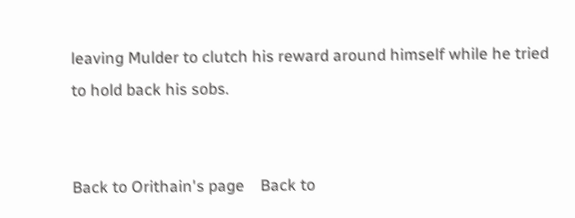leaving Mulder to clutch his reward around himself while he tried to hold back his sobs.


Back to Orithain's page    Back to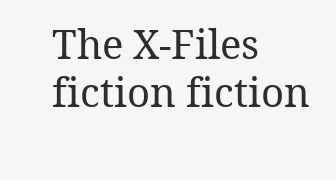The X-Files fiction fiction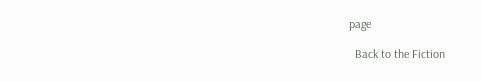page

  Back to the Fiction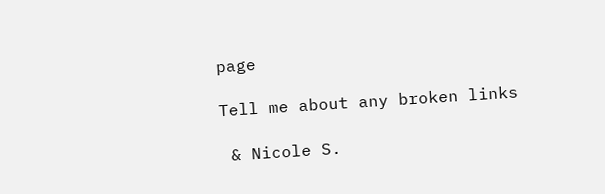page

Tell me about any broken links

 & Nicole S.